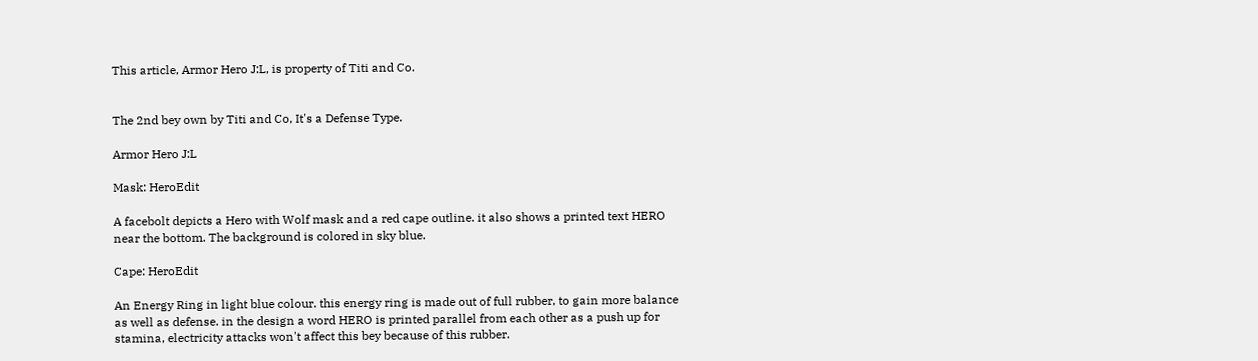This article, Armor Hero J:L, is property of Titi and Co.


The 2nd bey own by Titi and Co, It's a Defense Type.

Armor Hero J:L

Mask: HeroEdit

A facebolt depicts a Hero with Wolf mask and a red cape outline. it also shows a printed text HERO near the bottom. The background is colored in sky blue.

Cape: HeroEdit

An Energy Ring in light blue colour. this energy ring is made out of full rubber, to gain more balance as well as defense. in the design a word HERO is printed parallel from each other as a push up for stamina, electricity attacks won't affect this bey because of this rubber.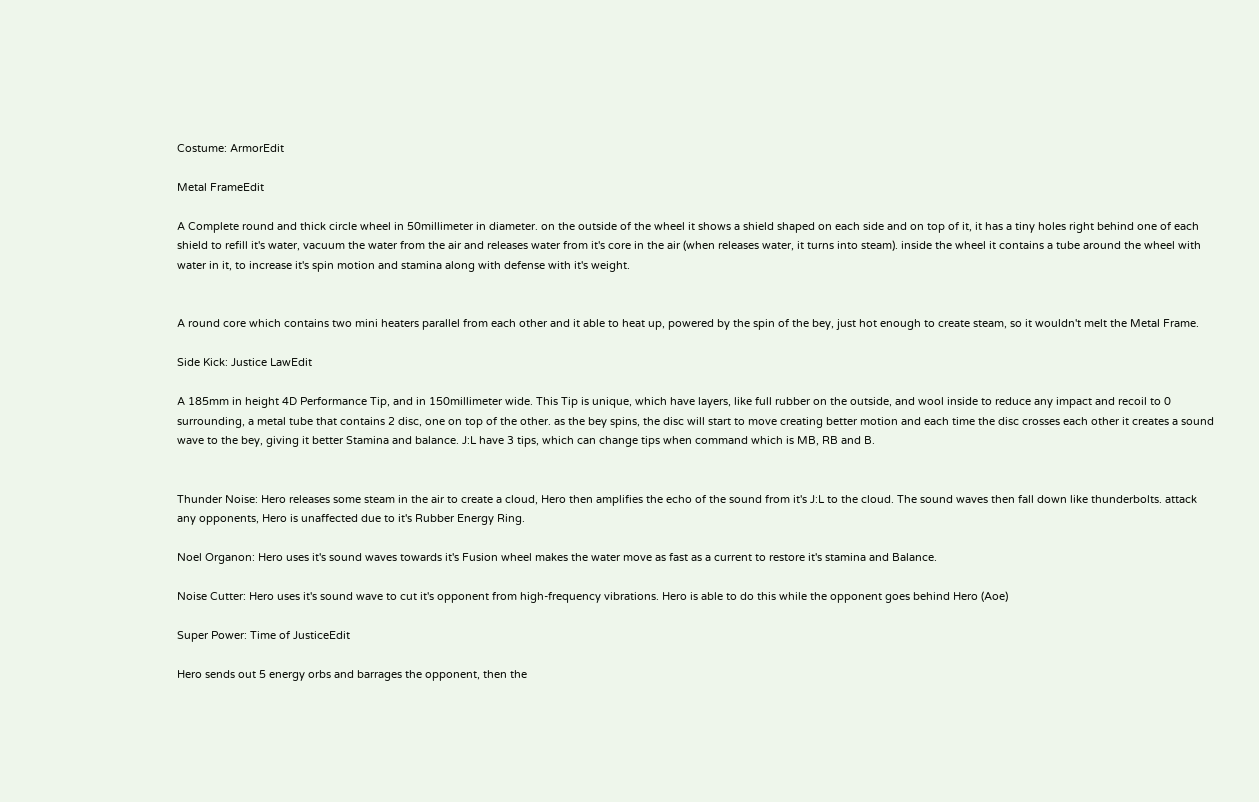Costume: ArmorEdit

Metal FrameEdit

A Complete round and thick circle wheel in 50millimeter in diameter. on the outside of the wheel it shows a shield shaped on each side and on top of it, it has a tiny holes right behind one of each shield to refill it's water, vacuum the water from the air and releases water from it's core in the air (when releases water, it turns into steam). inside the wheel it contains a tube around the wheel with water in it, to increase it's spin motion and stamina along with defense with it's weight.


A round core which contains two mini heaters parallel from each other and it able to heat up, powered by the spin of the bey, just hot enough to create steam, so it wouldn't melt the Metal Frame.

Side Kick: Justice LawEdit

A 185mm in height 4D Performance Tip, and in 150millimeter wide. This Tip is unique, which have layers, like full rubber on the outside, and wool inside to reduce any impact and recoil to 0 surrounding, a metal tube that contains 2 disc, one on top of the other. as the bey spins, the disc will start to move creating better motion and each time the disc crosses each other it creates a sound wave to the bey, giving it better Stamina and balance. J:L have 3 tips, which can change tips when command which is MB, RB and B.


Thunder Noise: Hero releases some steam in the air to create a cloud, Hero then amplifies the echo of the sound from it's J:L to the cloud. The sound waves then fall down like thunderbolts. attack any opponents, Hero is unaffected due to it's Rubber Energy Ring.

Noel Organon: Hero uses it's sound waves towards it's Fusion wheel makes the water move as fast as a current to restore it's stamina and Balance.

Noise Cutter: Hero uses it's sound wave to cut it's opponent from high-frequency vibrations. Hero is able to do this while the opponent goes behind Hero (Aoe)

Super Power: Time of JusticeEdit

Hero sends out 5 energy orbs and barrages the opponent, then the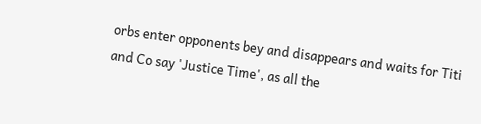orbs enter opponents bey and disappears and waits for Titi and Co say 'Justice Time', as all the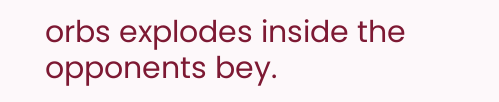orbs explodes inside the opponents bey.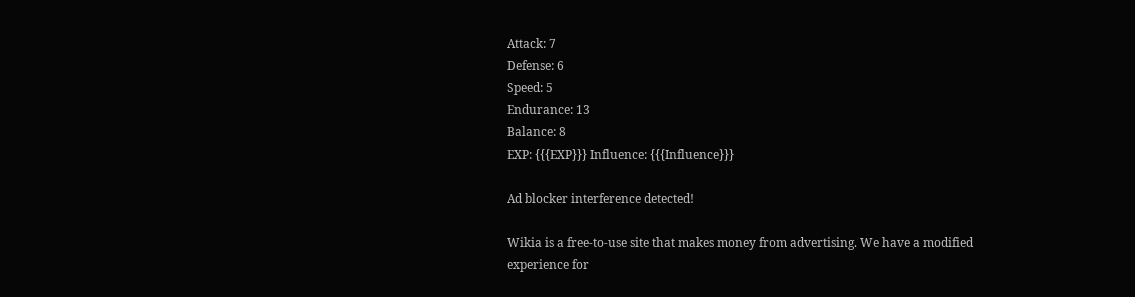Attack: 7
Defense: 6
Speed: 5
Endurance: 13
Balance: 8
EXP: {{{EXP}}} Influence: {{{Influence}}}

Ad blocker interference detected!

Wikia is a free-to-use site that makes money from advertising. We have a modified experience for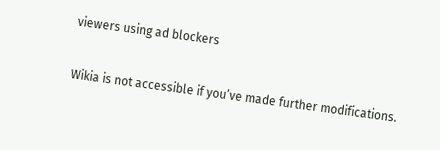viewers using ad blockers

Wikia is not accessible if you’ve made further modifications.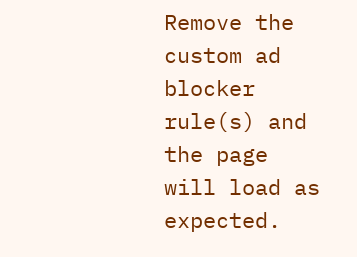Remove the custom ad blocker rule(s) and the page will load as expected.